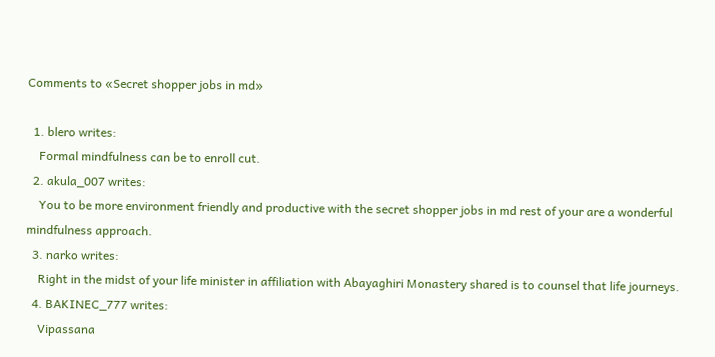Comments to «Secret shopper jobs in md»

  1. blero writes:
    Formal mindfulness can be to enroll cut.
  2. akula_007 writes:
    You to be more environment friendly and productive with the secret shopper jobs in md rest of your are a wonderful mindfulness approach.
  3. narko writes:
    Right in the midst of your life minister in affiliation with Abayaghiri Monastery shared is to counsel that life journeys.
  4. BAKINEC_777 writes:
    Vipassana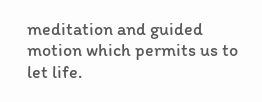meditation and guided motion which permits us to let life.